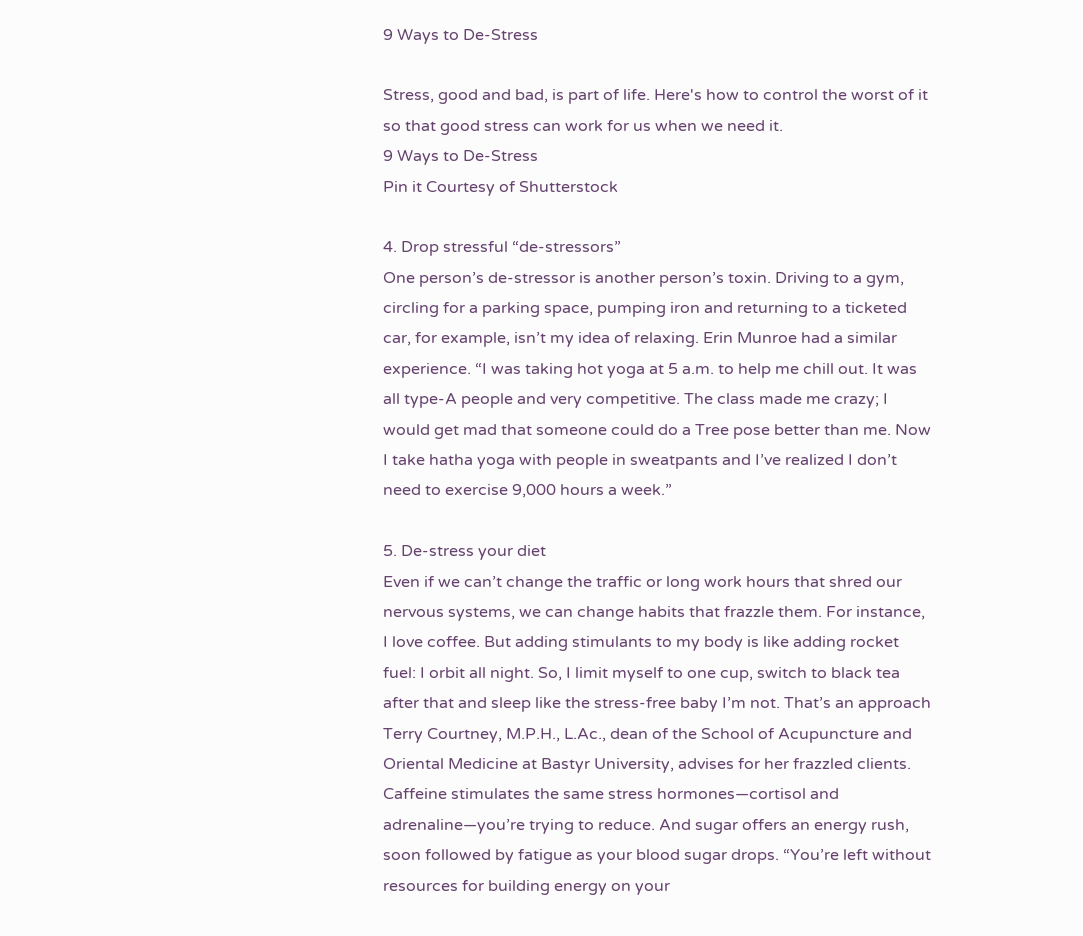9 Ways to De-Stress

Stress, good and bad, is part of life. Here's how to control the worst of it so that good stress can work for us when we need it.
9 Ways to De-Stress
Pin it Courtesy of Shutterstock

4. Drop stressful “de-stressors”
One person’s de-stressor is another person’s toxin. Driving to a gym, circling for a parking space, pumping iron and returning to a ticketed car, for example, isn’t my idea of relaxing. Erin Munroe had a similar experience. “I was taking hot yoga at 5 a.m. to help me chill out. It was all type-A people and very competitive. The class made me crazy; I would get mad that someone could do a Tree pose better than me. Now I take hatha yoga with people in sweatpants and I’ve realized I don’t need to exercise 9,000 hours a week.”

5. De-stress your diet
Even if we can’t change the traffic or long work hours that shred our nervous systems, we can change habits that frazzle them. For instance, I love coffee. But adding stimulants to my body is like adding rocket fuel: I orbit all night. So, I limit myself to one cup, switch to black tea after that and sleep like the stress-free baby I’m not. That’s an approach Terry Courtney, M.P.H., L.Ac., dean of the School of Acupuncture and Oriental Medicine at Bastyr University, advises for her frazzled clients. Caffeine stimulates the same stress hormones—cortisol and adrenaline—you’re trying to reduce. And sugar offers an energy rush, soon followed by fatigue as your blood sugar drops. “You’re left without resources for building energy on your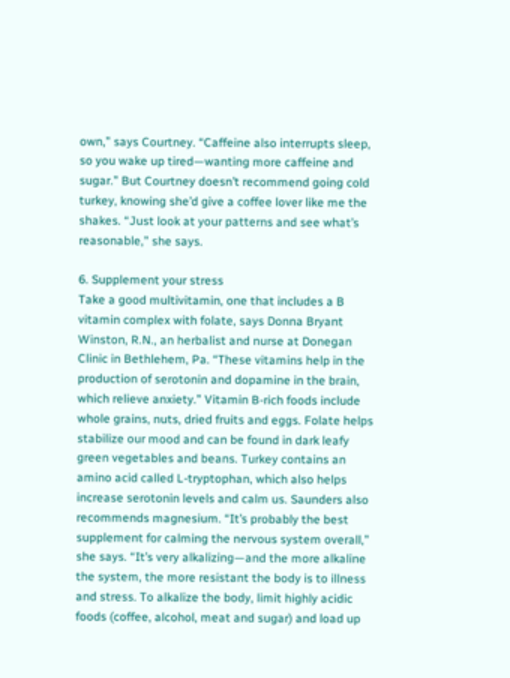own,” says Courtney. “Caffeine also interrupts sleep, so you wake up tired—wanting more caffeine and sugar.” But Courtney doesn’t recommend going cold turkey, knowing she’d give a coffee lover like me the shakes. “Just look at your patterns and see what’s reasonable,” she says.

6. Supplement your stress
Take a good multivitamin, one that includes a B vitamin complex with folate, says Donna Bryant Winston, R.N., an herbalist and nurse at Donegan Clinic in Bethlehem, Pa. “These vitamins help in the production of serotonin and dopamine in the brain, which relieve anxiety.” Vitamin B-rich foods include whole grains, nuts, dried fruits and eggs. Folate helps stabilize our mood and can be found in dark leafy green vegetables and beans. Turkey contains an amino acid called L-tryptophan, which also helps increase serotonin levels and calm us. Saunders also recommends magnesium. “It’s probably the best supplement for calming the nervous system overall,” she says. “It’s very alkalizing—and the more alkaline the system, the more resistant the body is to illness and stress. To alkalize the body, limit highly acidic foods (coffee, alcohol, meat and sugar) and load up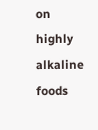on highly alkaline foods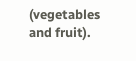(vegetables and fruit).